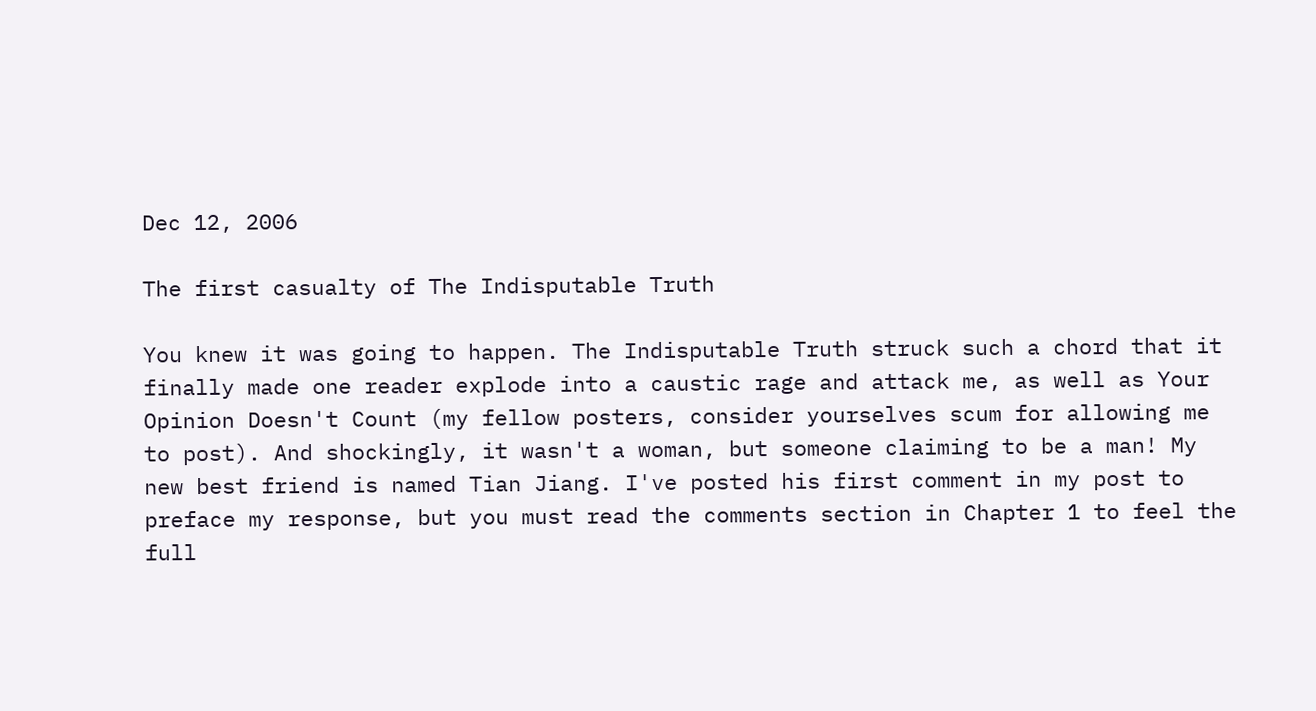Dec 12, 2006

The first casualty of The Indisputable Truth

You knew it was going to happen. The Indisputable Truth struck such a chord that it finally made one reader explode into a caustic rage and attack me, as well as Your Opinion Doesn't Count (my fellow posters, consider yourselves scum for allowing me to post). And shockingly, it wasn't a woman, but someone claiming to be a man! My new best friend is named Tian Jiang. I've posted his first comment in my post to preface my response, but you must read the comments section in Chapter 1 to feel the full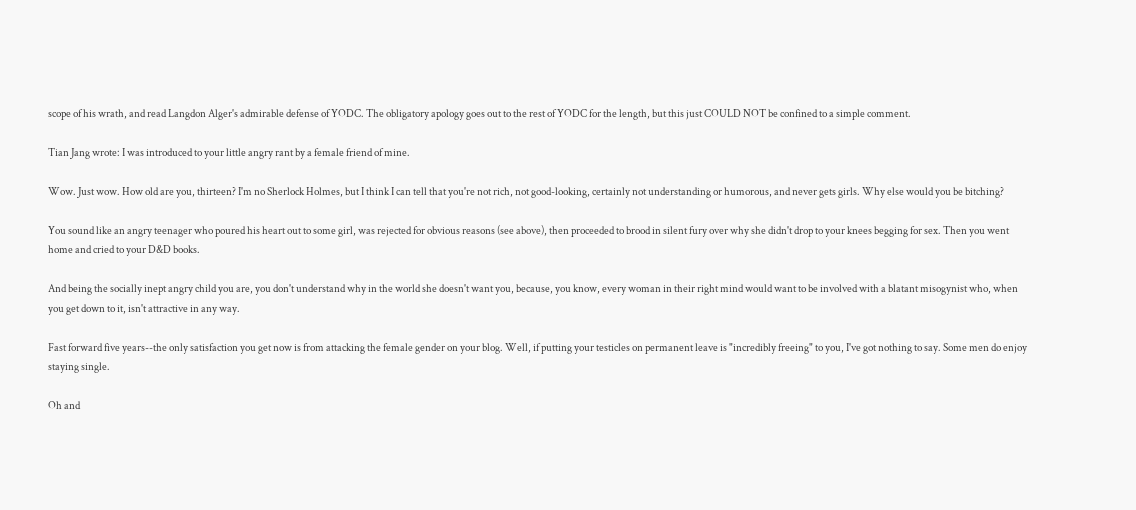scope of his wrath, and read Langdon Alger's admirable defense of YODC. The obligatory apology goes out to the rest of YODC for the length, but this just COULD NOT be confined to a simple comment.

Tian Jang wrote: I was introduced to your little angry rant by a female friend of mine.

Wow. Just wow. How old are you, thirteen? I'm no Sherlock Holmes, but I think I can tell that you're not rich, not good-looking, certainly not understanding or humorous, and never gets girls. Why else would you be bitching?

You sound like an angry teenager who poured his heart out to some girl, was rejected for obvious reasons (see above), then proceeded to brood in silent fury over why she didn't drop to your knees begging for sex. Then you went home and cried to your D&D books.

And being the socially inept angry child you are, you don't understand why in the world she doesn't want you, because, you know, every woman in their right mind would want to be involved with a blatant misogynist who, when you get down to it, isn't attractive in any way.

Fast forward five years--the only satisfaction you get now is from attacking the female gender on your blog. Well, if putting your testicles on permanent leave is "incredibly freeing" to you, I've got nothing to say. Some men do enjoy staying single.

Oh and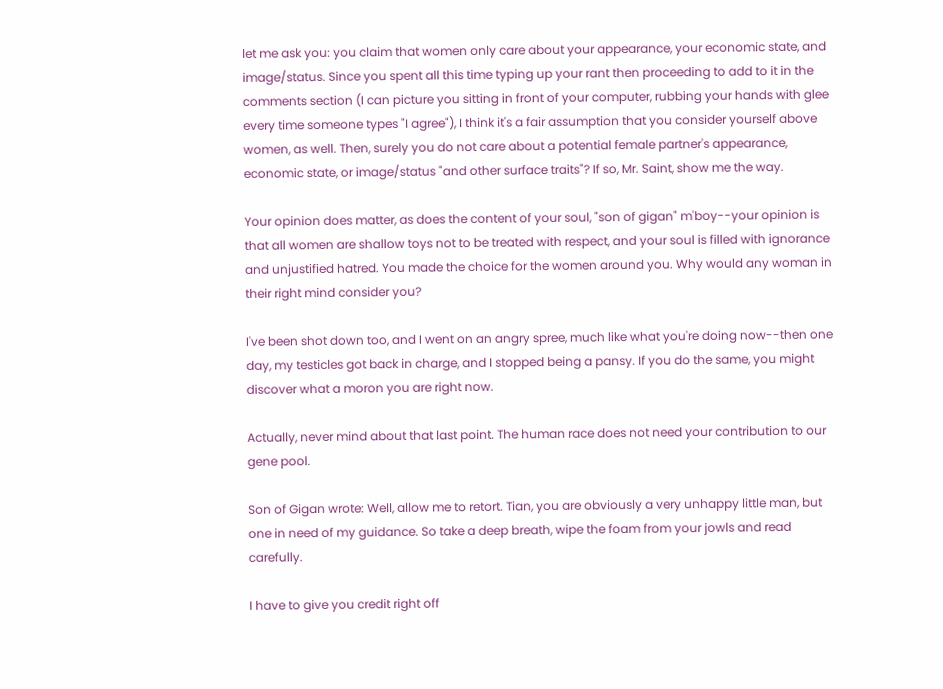let me ask you: you claim that women only care about your appearance, your economic state, and image/status. Since you spent all this time typing up your rant then proceeding to add to it in the comments section (I can picture you sitting in front of your computer, rubbing your hands with glee every time someone types "I agree"), I think it's a fair assumption that you consider yourself above women, as well. Then, surely you do not care about a potential female partner's appearance, economic state, or image/status "and other surface traits"? If so, Mr. Saint, show me the way.

Your opinion does matter, as does the content of your soul, "son of gigan" m'boy--your opinion is that all women are shallow toys not to be treated with respect, and your soul is filled with ignorance and unjustified hatred. You made the choice for the women around you. Why would any woman in their right mind consider you?

I've been shot down too, and I went on an angry spree, much like what you're doing now--then one day, my testicles got back in charge, and I stopped being a pansy. If you do the same, you might discover what a moron you are right now.

Actually, never mind about that last point. The human race does not need your contribution to our gene pool.

Son of Gigan wrote: Well, allow me to retort. Tian, you are obviously a very unhappy little man, but one in need of my guidance. So take a deep breath, wipe the foam from your jowls and read carefully.

I have to give you credit right off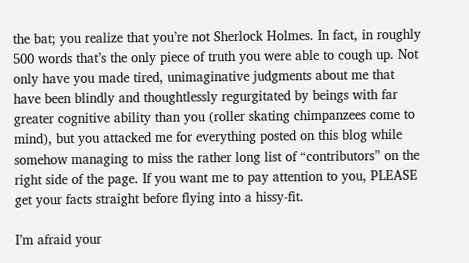the bat; you realize that you’re not Sherlock Holmes. In fact, in roughly 500 words that’s the only piece of truth you were able to cough up. Not only have you made tired, unimaginative judgments about me that have been blindly and thoughtlessly regurgitated by beings with far greater cognitive ability than you (roller skating chimpanzees come to mind), but you attacked me for everything posted on this blog while somehow managing to miss the rather long list of “contributors” on the right side of the page. If you want me to pay attention to you, PLEASE get your facts straight before flying into a hissy-fit.

I’m afraid your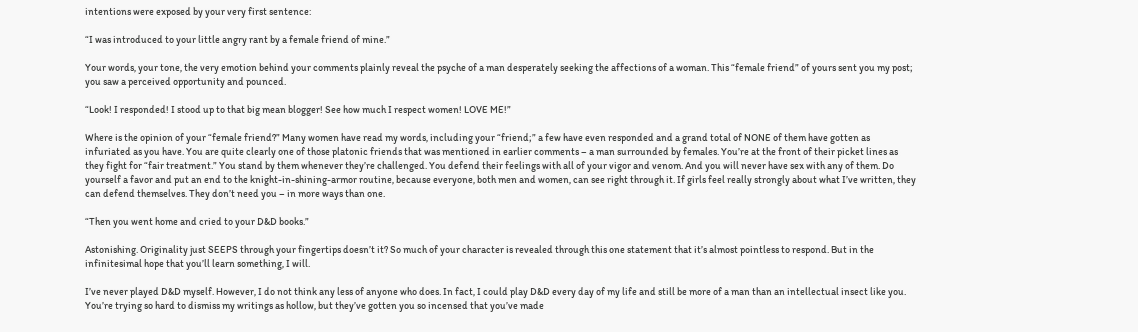intentions were exposed by your very first sentence:

“I was introduced to your little angry rant by a female friend of mine.”

Your words, your tone, the very emotion behind your comments plainly reveal the psyche of a man desperately seeking the affections of a woman. This “female friend” of yours sent you my post; you saw a perceived opportunity and pounced.

“Look! I responded! I stood up to that big mean blogger! See how much I respect women! LOVE ME!”

Where is the opinion of your “female friend?” Many women have read my words, including your “friend;” a few have even responded and a grand total of NONE of them have gotten as infuriated as you have. You are quite clearly one of those platonic friends that was mentioned in earlier comments – a man surrounded by females. You’re at the front of their picket lines as they fight for “fair treatment.” You stand by them whenever they’re challenged. You defend their feelings with all of your vigor and venom. And you will never have sex with any of them. Do yourself a favor and put an end to the knight-in-shining-armor routine, because everyone, both men and women, can see right through it. If girls feel really strongly about what I’ve written, they can defend themselves. They don’t need you – in more ways than one.

“Then you went home and cried to your D&D books.”

Astonishing. Originality just SEEPS through your fingertips doesn’t it? So much of your character is revealed through this one statement that it’s almost pointless to respond. But in the infinitesimal hope that you’ll learn something, I will.

I’ve never played D&D myself. However, I do not think any less of anyone who does. In fact, I could play D&D every day of my life and still be more of a man than an intellectual insect like you. You’re trying so hard to dismiss my writings as hollow, but they’ve gotten you so incensed that you’ve made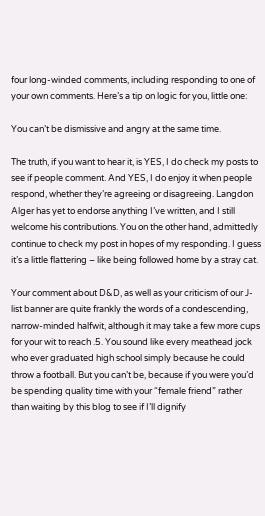four long-winded comments, including responding to one of your own comments. Here’s a tip on logic for you, little one:

You can’t be dismissive and angry at the same time.

The truth, if you want to hear it, is YES, I do check my posts to see if people comment. And YES, I do enjoy it when people respond, whether they’re agreeing or disagreeing. Langdon Alger has yet to endorse anything I’ve written, and I still welcome his contributions. You on the other hand, admittedly continue to check my post in hopes of my responding. I guess it’s a little flattering – like being followed home by a stray cat.

Your comment about D&D, as well as your criticism of our J-list banner are quite frankly the words of a condescending, narrow-minded halfwit, although it may take a few more cups for your wit to reach .5. You sound like every meathead jock who ever graduated high school simply because he could throw a football. But you can’t be, because if you were you’d be spending quality time with your “female friend” rather than waiting by this blog to see if I’ll dignify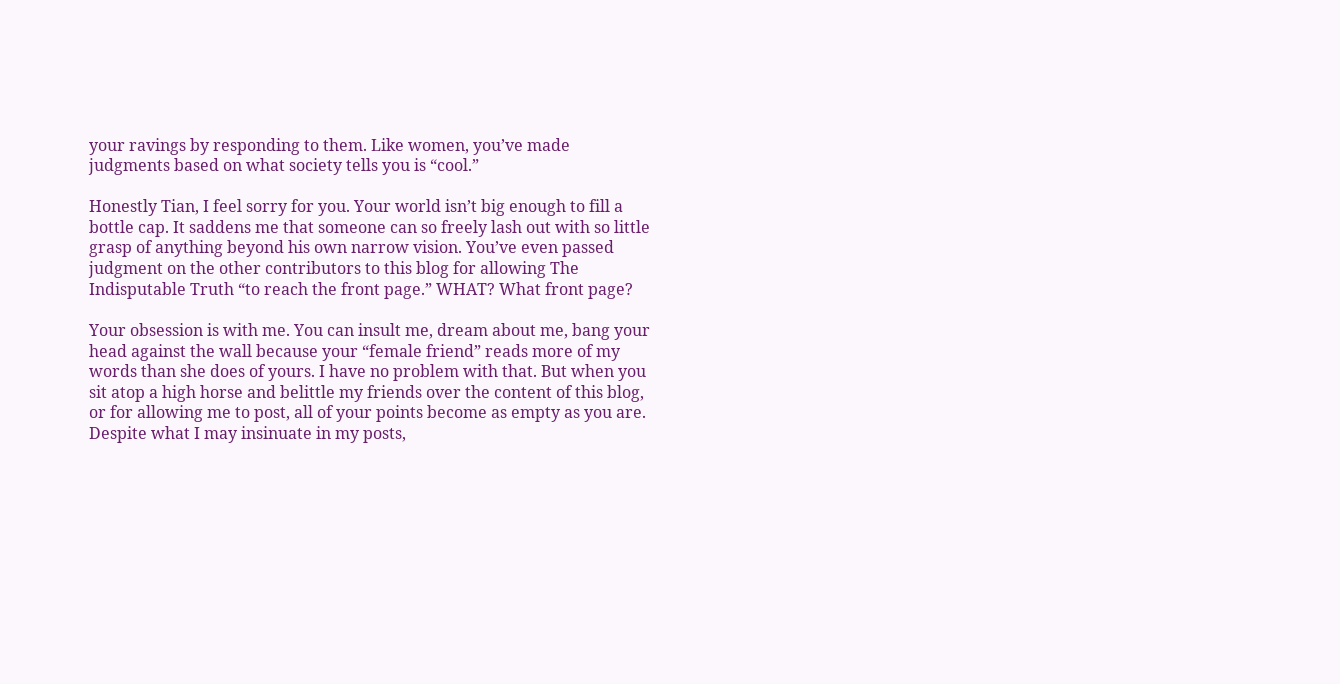your ravings by responding to them. Like women, you’ve made judgments based on what society tells you is “cool.”

Honestly Tian, I feel sorry for you. Your world isn’t big enough to fill a bottle cap. It saddens me that someone can so freely lash out with so little grasp of anything beyond his own narrow vision. You’ve even passed judgment on the other contributors to this blog for allowing The Indisputable Truth “to reach the front page.” WHAT? What front page?

Your obsession is with me. You can insult me, dream about me, bang your head against the wall because your “female friend” reads more of my words than she does of yours. I have no problem with that. But when you sit atop a high horse and belittle my friends over the content of this blog, or for allowing me to post, all of your points become as empty as you are. Despite what I may insinuate in my posts,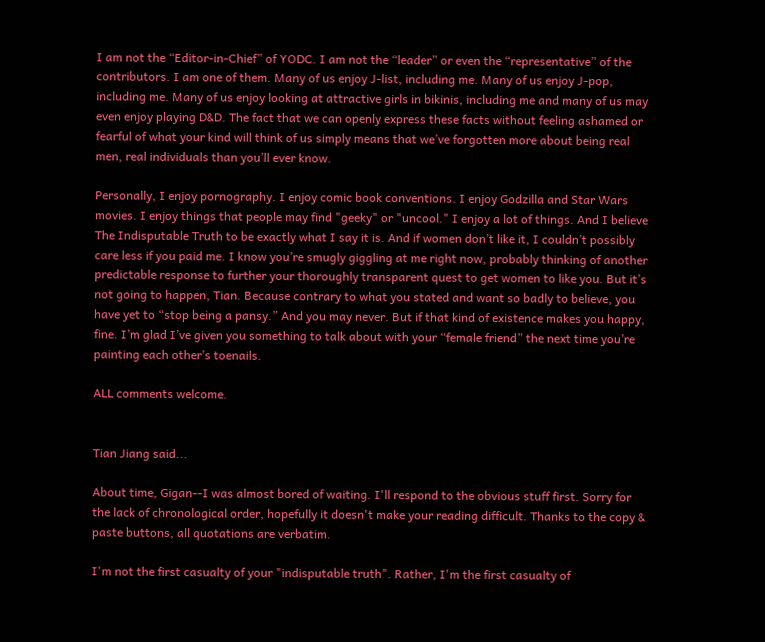I am not the “Editor-in-Chief” of YODC. I am not the “leader” or even the “representative” of the contributors. I am one of them. Many of us enjoy J-list, including me. Many of us enjoy J-pop, including me. Many of us enjoy looking at attractive girls in bikinis, including me and many of us may even enjoy playing D&D. The fact that we can openly express these facts without feeling ashamed or fearful of what your kind will think of us simply means that we’ve forgotten more about being real men, real individuals than you’ll ever know.

Personally, I enjoy pornography. I enjoy comic book conventions. I enjoy Godzilla and Star Wars movies. I enjoy things that people may find "geeky" or "uncool." I enjoy a lot of things. And I believe The Indisputable Truth to be exactly what I say it is. And if women don’t like it, I couldn’t possibly care less if you paid me. I know you’re smugly giggling at me right now, probably thinking of another predictable response to further your thoroughly transparent quest to get women to like you. But it’s not going to happen, Tian. Because contrary to what you stated and want so badly to believe, you have yet to “stop being a pansy.” And you may never. But if that kind of existence makes you happy, fine. I’m glad I’ve given you something to talk about with your “female friend” the next time you’re painting each other’s toenails.

ALL comments welcome.


Tian Jiang said...

About time, Gigan--I was almost bored of waiting. I'll respond to the obvious stuff first. Sorry for the lack of chronological order, hopefully it doesn't make your reading difficult. Thanks to the copy & paste buttons, all quotations are verbatim.

I'm not the first casualty of your "indisputable truth". Rather, I'm the first casualty of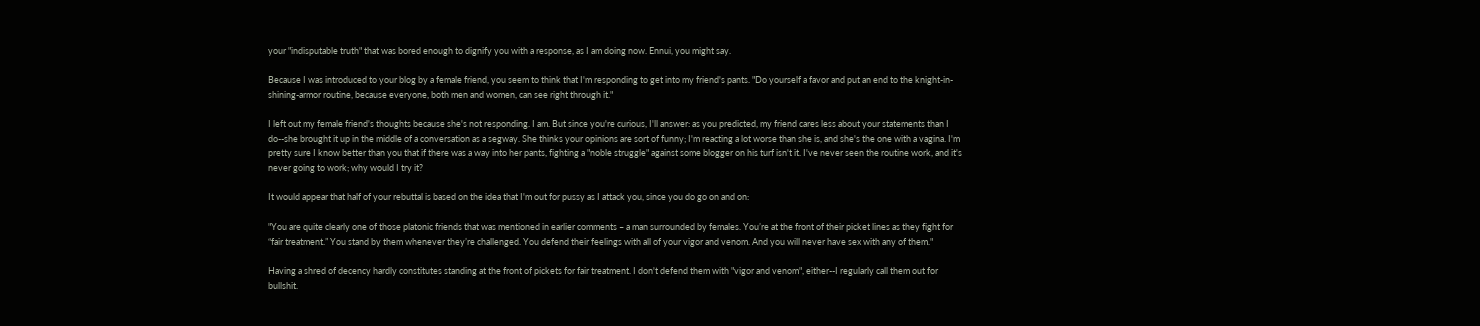your "indisputable truth" that was bored enough to dignify you with a response, as I am doing now. Ennui, you might say.

Because I was introduced to your blog by a female friend, you seem to think that I'm responding to get into my friend's pants. "Do yourself a favor and put an end to the knight-in-shining-armor routine, because everyone, both men and women, can see right through it."

I left out my female friend's thoughts because she's not responding. I am. But since you're curious, I'll answer: as you predicted, my friend cares less about your statements than I do--she brought it up in the middle of a conversation as a segway. She thinks your opinions are sort of funny; I'm reacting a lot worse than she is, and she's the one with a vagina. I'm pretty sure I know better than you that if there was a way into her pants, fighting a "noble struggle" against some blogger on his turf isn't it. I've never seen the routine work, and it's never going to work; why would I try it?

It would appear that half of your rebuttal is based on the idea that I'm out for pussy as I attack you, since you do go on and on:

"You are quite clearly one of those platonic friends that was mentioned in earlier comments – a man surrounded by females. You’re at the front of their picket lines as they fight for “fair treatment.” You stand by them whenever they’re challenged. You defend their feelings with all of your vigor and venom. And you will never have sex with any of them."

Having a shred of decency hardly constitutes standing at the front of pickets for fair treatment. I don't defend them with "vigor and venom", either--I regularly call them out for bullshit.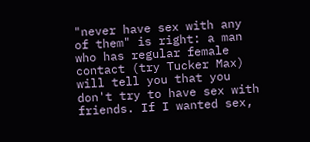"never have sex with any of them" is right: a man who has regular female contact (try Tucker Max) will tell you that you don't try to have sex with friends. If I wanted sex,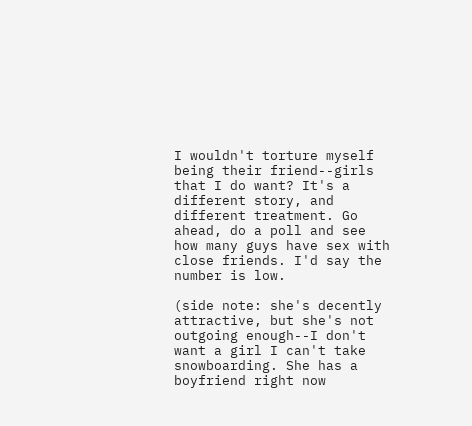I wouldn't torture myself being their friend--girls that I do want? It's a different story, and different treatment. Go ahead, do a poll and see how many guys have sex with close friends. I'd say the number is low.

(side note: she's decently attractive, but she's not outgoing enough--I don't want a girl I can't take snowboarding. She has a boyfriend right now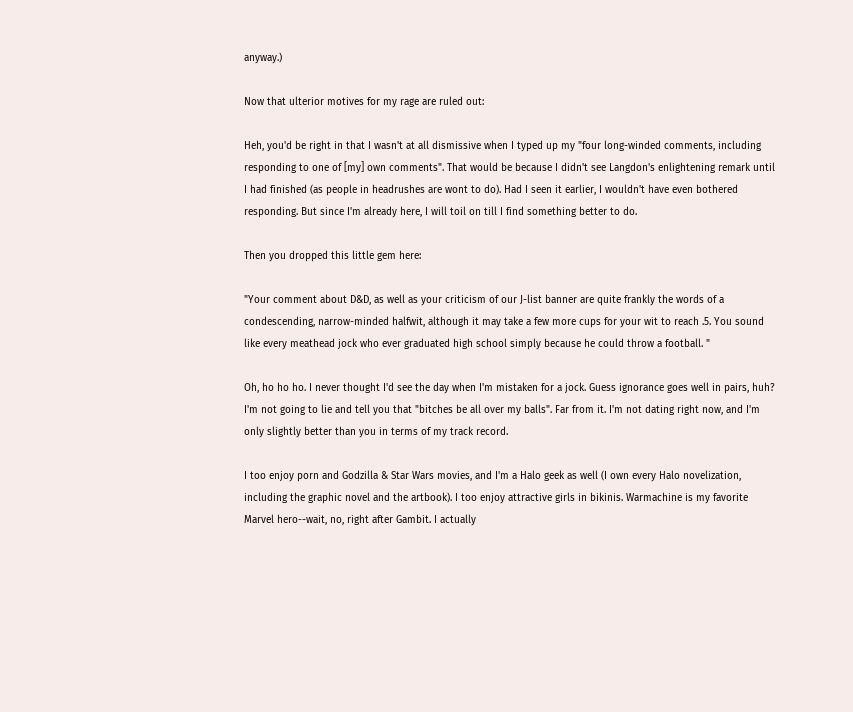anyway.)

Now that ulterior motives for my rage are ruled out:

Heh, you'd be right in that I wasn't at all dismissive when I typed up my "four long-winded comments, including responding to one of [my] own comments". That would be because I didn't see Langdon's enlightening remark until I had finished (as people in headrushes are wont to do). Had I seen it earlier, I wouldn't have even bothered responding. But since I'm already here, I will toil on till I find something better to do.

Then you dropped this little gem here:

"Your comment about D&D, as well as your criticism of our J-list banner are quite frankly the words of a condescending, narrow-minded halfwit, although it may take a few more cups for your wit to reach .5. You sound like every meathead jock who ever graduated high school simply because he could throw a football. "

Oh, ho ho ho. I never thought I'd see the day when I'm mistaken for a jock. Guess ignorance goes well in pairs, huh? I'm not going to lie and tell you that "bitches be all over my balls". Far from it. I'm not dating right now, and I'm only slightly better than you in terms of my track record.

I too enjoy porn and Godzilla & Star Wars movies, and I'm a Halo geek as well (I own every Halo novelization, including the graphic novel and the artbook). I too enjoy attractive girls in bikinis. Warmachine is my favorite Marvel hero--wait, no, right after Gambit. I actually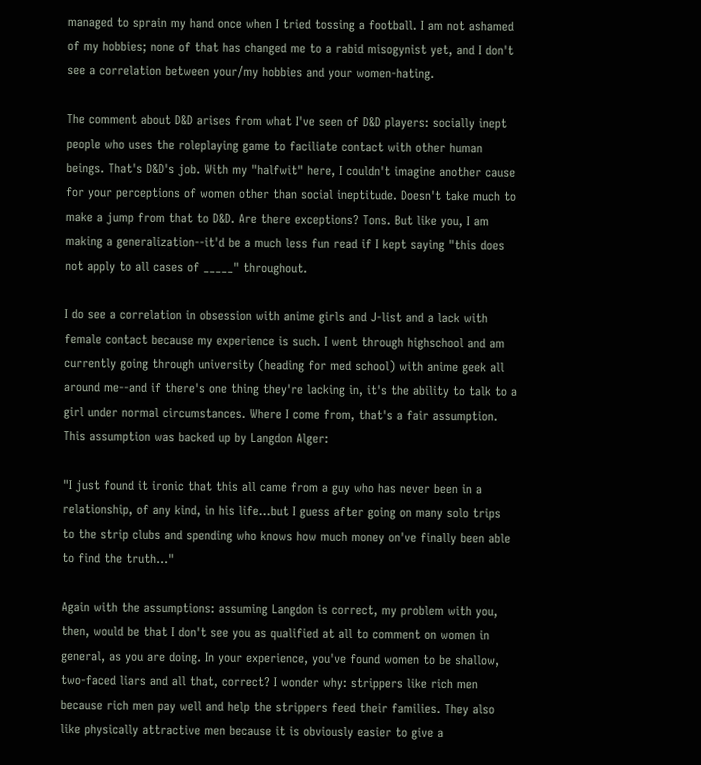managed to sprain my hand once when I tried tossing a football. I am not ashamed of my hobbies; none of that has changed me to a rabid misogynist yet, and I don't see a correlation between your/my hobbies and your women-hating.

The comment about D&D arises from what I've seen of D&D players: socially inept people who uses the roleplaying game to faciliate contact with other human beings. That's D&D's job. With my "halfwit" here, I couldn't imagine another cause for your perceptions of women other than social ineptitude. Doesn't take much to make a jump from that to D&D. Are there exceptions? Tons. But like you, I am making a generalization--it'd be a much less fun read if I kept saying "this does not apply to all cases of _____" throughout.

I do see a correlation in obsession with anime girls and J-list and a lack with female contact because my experience is such. I went through highschool and am currently going through university (heading for med school) with anime geek all around me--and if there's one thing they're lacking in, it's the ability to talk to a girl under normal circumstances. Where I come from, that's a fair assumption. This assumption was backed up by Langdon Alger:

"I just found it ironic that this all came from a guy who has never been in a relationship, of any kind, in his life...but I guess after going on many solo trips to the strip clubs and spending who knows how much money on've finally been able to find the truth..."

Again with the assumptions: assuming Langdon is correct, my problem with you, then, would be that I don't see you as qualified at all to comment on women in general, as you are doing. In your experience, you've found women to be shallow, two-faced liars and all that, correct? I wonder why: strippers like rich men because rich men pay well and help the strippers feed their families. They also like physically attractive men because it is obviously easier to give a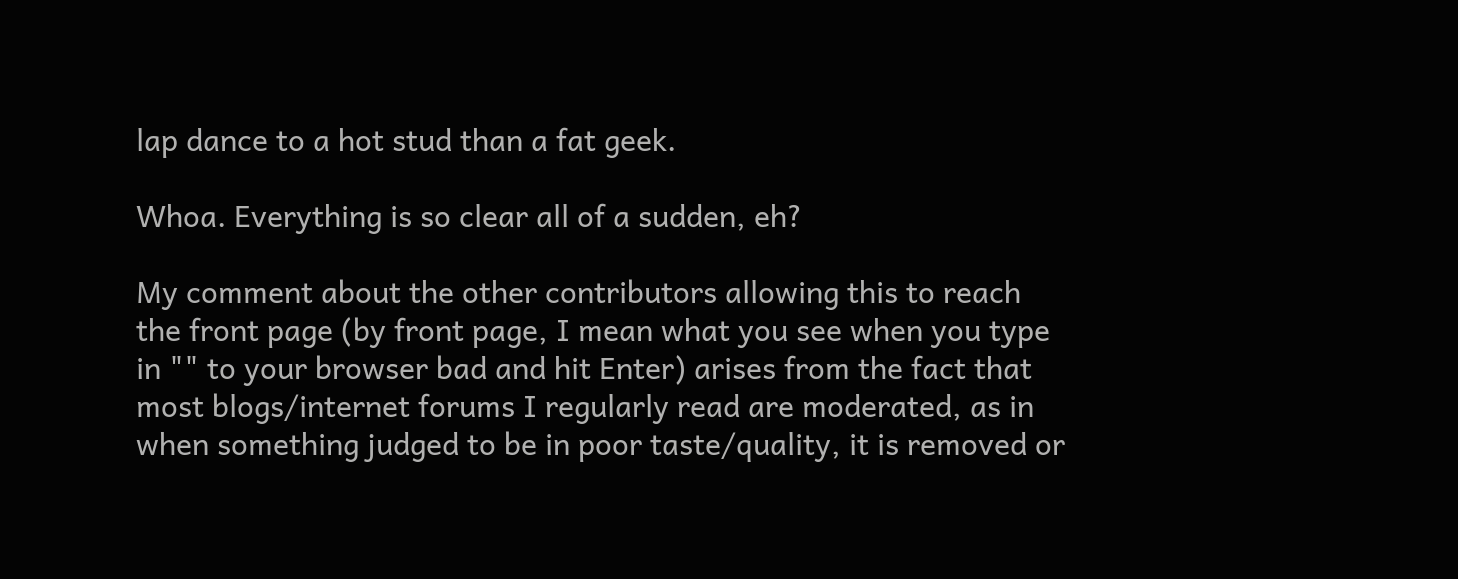lap dance to a hot stud than a fat geek.

Whoa. Everything is so clear all of a sudden, eh?

My comment about the other contributors allowing this to reach the front page (by front page, I mean what you see when you type in "" to your browser bad and hit Enter) arises from the fact that most blogs/internet forums I regularly read are moderated, as in when something judged to be in poor taste/quality, it is removed or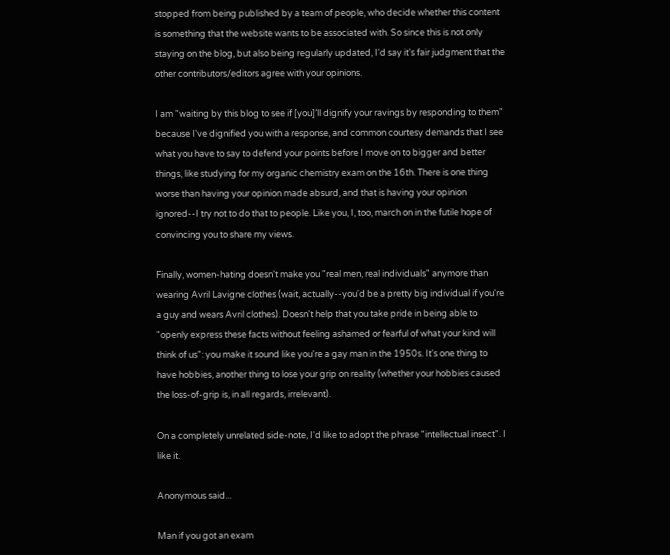stopped from being published by a team of people, who decide whether this content is something that the website wants to be associated with. So since this is not only staying on the blog, but also being regularly updated, I'd say it's fair judgment that the other contributors/editors agree with your opinions.

I am "waiting by this blog to see if [you]’ll dignify your ravings by responding to them" because I've dignified you with a response, and common courtesy demands that I see what you have to say to defend your points before I move on to bigger and better things, like studying for my organic chemistry exam on the 16th. There is one thing worse than having your opinion made absurd, and that is having your opinion ignored--I try not to do that to people. Like you, I, too, march on in the futile hope of convincing you to share my views.

Finally, women-hating doesn't make you "real men, real individuals" anymore than wearing Avril Lavigne clothes (wait, actually--you'd be a pretty big individual if you're a guy and wears Avril clothes). Doesn't help that you take pride in being able to "openly express these facts without feeling ashamed or fearful of what your kind will think of us": you make it sound like you're a gay man in the 1950s. It's one thing to have hobbies, another thing to lose your grip on reality (whether your hobbies caused the loss-of-grip is, in all regards, irrelevant).

On a completely unrelated side-note, I'd like to adopt the phrase "intellectual insect". I like it.

Anonymous said...

Man if you got an exam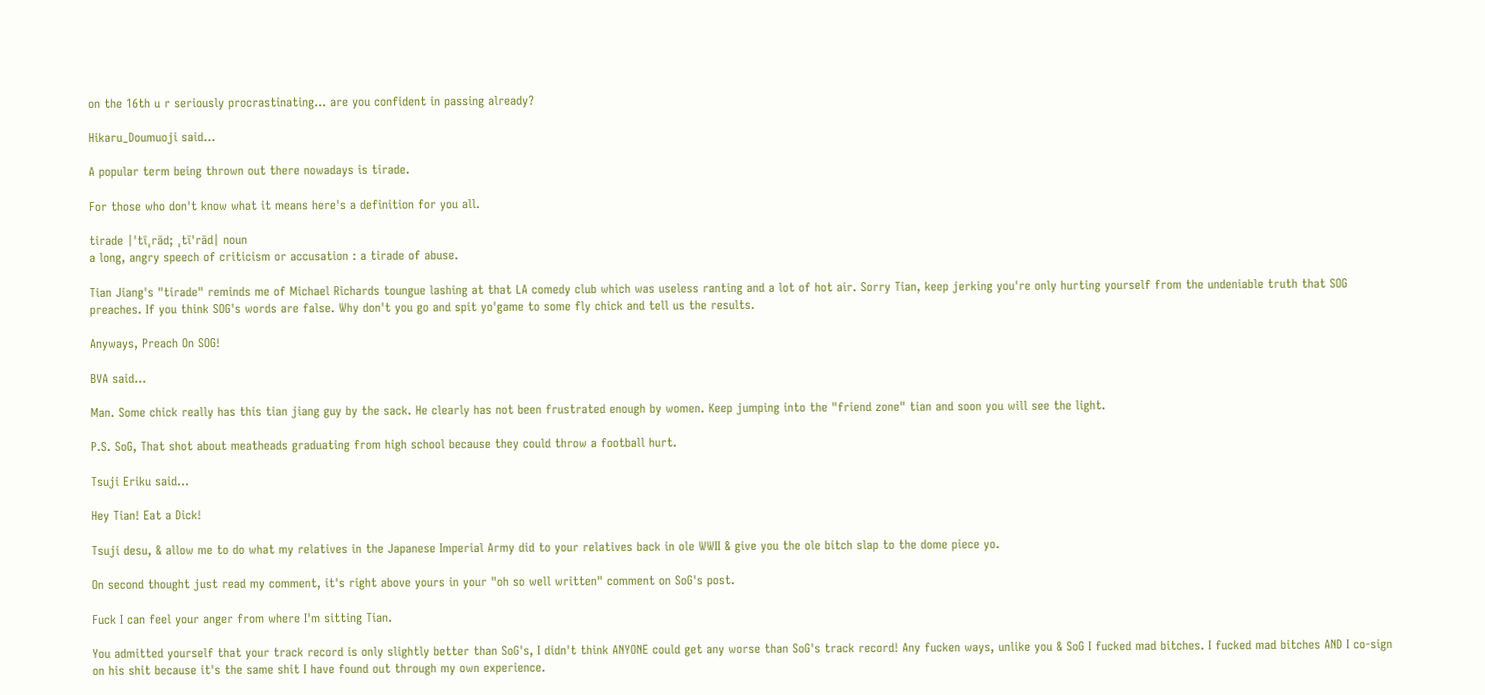on the 16th u r seriously procrastinating... are you confident in passing already?

Hikaru_Doumuoji said...

A popular term being thrown out there nowadays is tirade.

For those who don't know what it means here's a definition for you all.

tirade |ˈtīˌrād; ˌtīˈrād| noun
a long, angry speech of criticism or accusation : a tirade of abuse.

Tian Jiang's "tirade" reminds me of Michael Richards toungue lashing at that LA comedy club which was useless ranting and a lot of hot air. Sorry Tian, keep jerking you're only hurting yourself from the undeniable truth that SOG preaches. If you think SOG's words are false. Why don't you go and spit yo'game to some fly chick and tell us the results.

Anyways, Preach On SOG!

BVA said...

Man. Some chick really has this tian jiang guy by the sack. He clearly has not been frustrated enough by women. Keep jumping into the "friend zone" tian and soon you will see the light.

P.S. SoG, That shot about meatheads graduating from high school because they could throw a football hurt.

Tsuji Eriku said...

Hey Tian! Eat a Dick!

Tsuji desu, & allow me to do what my relatives in the Japanese Imperial Army did to your relatives back in ole WWII & give you the ole bitch slap to the dome piece yo.

On second thought just read my comment, it's right above yours in your "oh so well written" comment on SoG's post.

Fuck I can feel your anger from where I'm sitting Tian.

You admitted yourself that your track record is only slightly better than SoG's, I didn't think ANYONE could get any worse than SoG's track record! Any fucken ways, unlike you & SoG I fucked mad bitches. I fucked mad bitches AND I co-sign on his shit because it's the same shit I have found out through my own experience.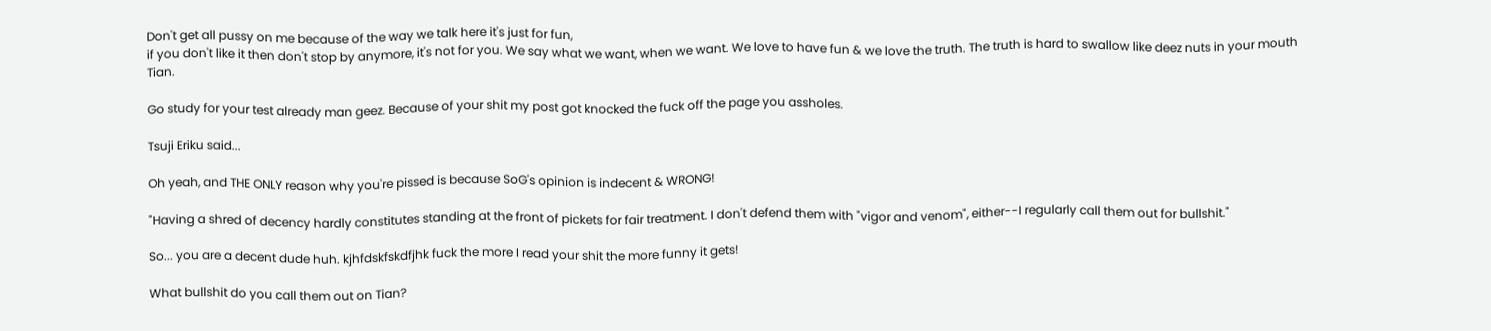Don't get all pussy on me because of the way we talk here it's just for fun,
if you don't like it then don't stop by anymore, it's not for you. We say what we want, when we want. We love to have fun & we love the truth. The truth is hard to swallow like deez nuts in your mouth Tian.

Go study for your test already man geez. Because of your shit my post got knocked the fuck off the page you assholes.

Tsuji Eriku said...

Oh yeah, and THE ONLY reason why you're pissed is because SoG's opinion is indecent & WRONG!

"Having a shred of decency hardly constitutes standing at the front of pickets for fair treatment. I don't defend them with "vigor and venom", either--I regularly call them out for bullshit."

So... you are a decent dude huh. kjhfdskfskdfjhk fuck the more I read your shit the more funny it gets!

What bullshit do you call them out on Tian?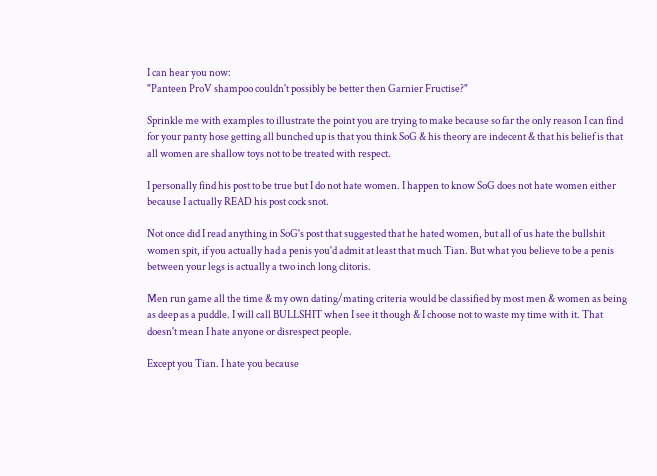I can hear you now:
"Panteen ProV shampoo couldn't possibly be better then Garnier Fructise?"

Sprinkle me with examples to illustrate the point you are trying to make because so far the only reason I can find for your panty hose getting all bunched up is that you think SoG & his theory are indecent & that his belief is that all women are shallow toys not to be treated with respect.

I personally find his post to be true but I do not hate women. I happen to know SoG does not hate women either because I actually READ his post cock snot.

Not once did I read anything in SoG's post that suggested that he hated women, but all of us hate the bullshit women spit, if you actually had a penis you'd admit at least that much Tian. But what you believe to be a penis between your legs is actually a two inch long clitoris.

Men run game all the time & my own dating/mating criteria would be classified by most men & women as being as deep as a puddle. I will call BULLSHIT when I see it though & I choose not to waste my time with it. That doesn't mean I hate anyone or disrespect people.

Except you Tian. I hate you because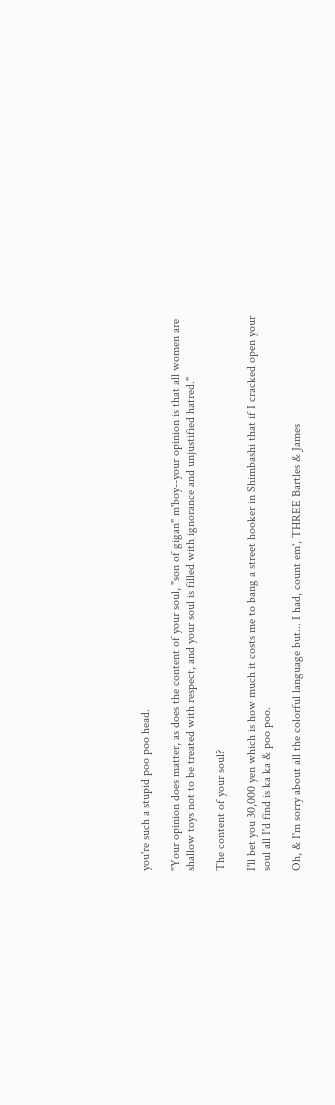you're such a stupid poo poo head.

"Your opinion does matter, as does the content of your soul, "son of gigan" m'boy--your opinion is that all women are shallow toys not to be treated with respect, and your soul is filled with ignorance and unjustified hatred."

The content of your soul?

I'll bet you 30,000 yen which is how much it costs me to bang a street hooker in Shimbashi that if I cracked open your soul all I'd find is ka ka & poo poo.

Oh, & I'm sorry about all the colorful language but... I had, count em', THREE Bartles & James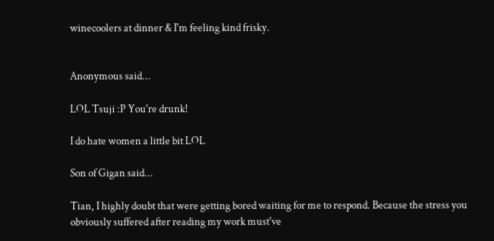winecoolers at dinner & I'm feeling kind frisky.


Anonymous said...

LOL Tsuji :P You're drunk!

I do hate women a little bit LOL

Son of Gigan said...

Tian, I highly doubt that were getting bored waiting for me to respond. Because the stress you obviously suffered after reading my work must've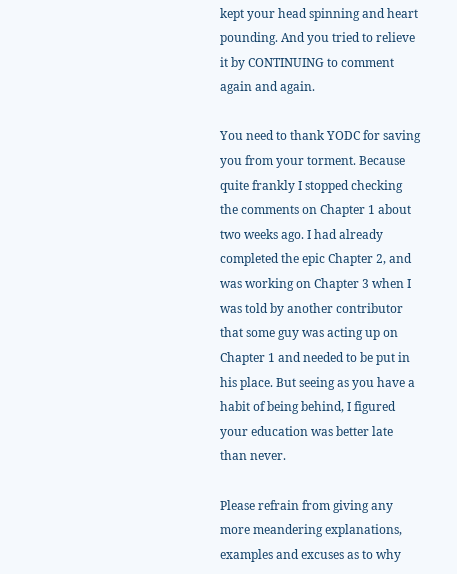kept your head spinning and heart pounding. And you tried to relieve it by CONTINUING to comment again and again.

You need to thank YODC for saving you from your torment. Because quite frankly I stopped checking the comments on Chapter 1 about two weeks ago. I had already completed the epic Chapter 2, and was working on Chapter 3 when I was told by another contributor that some guy was acting up on Chapter 1 and needed to be put in his place. But seeing as you have a habit of being behind, I figured your education was better late than never.

Please refrain from giving any more meandering explanations, examples and excuses as to why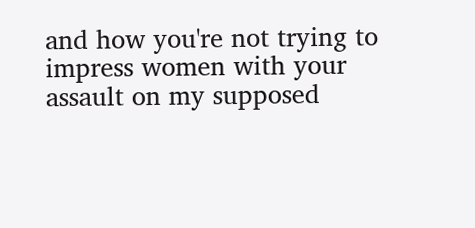and how you're not trying to impress women with your assault on my supposed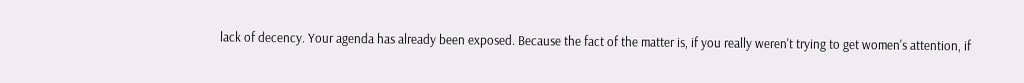lack of decency. Your agenda has already been exposed. Because the fact of the matter is, if you really weren't trying to get women's attention, if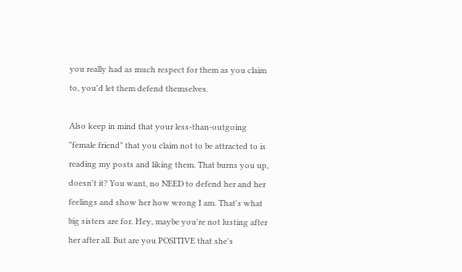you really had as much respect for them as you claim to, you'd let them defend themselves.

Also keep in mind that your less-than-outgoing "female friend" that you claim not to be attracted to is reading my posts and liking them. That burns you up, doesn't it? You want, no NEED to defend her and her feelings and show her how wrong I am. That's what big sisters are for. Hey, maybe you're not lusting after her after all. But are you POSITIVE that she's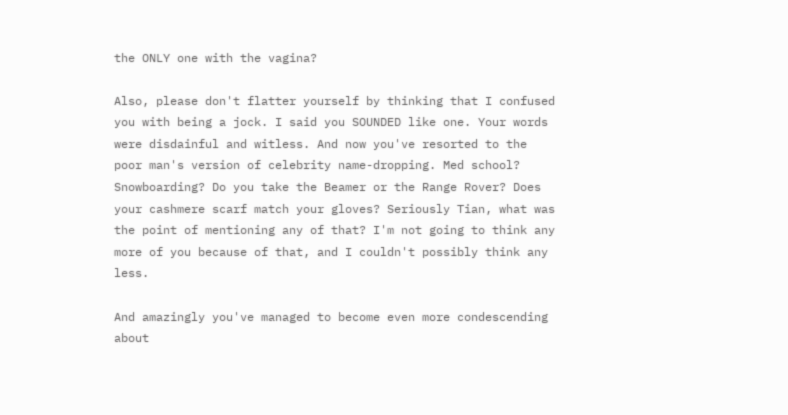the ONLY one with the vagina?

Also, please don't flatter yourself by thinking that I confused you with being a jock. I said you SOUNDED like one. Your words were disdainful and witless. And now you've resorted to the poor man's version of celebrity name-dropping. Med school? Snowboarding? Do you take the Beamer or the Range Rover? Does your cashmere scarf match your gloves? Seriously Tian, what was the point of mentioning any of that? I'm not going to think any more of you because of that, and I couldn't possibly think any less.

And amazingly you've managed to become even more condescending about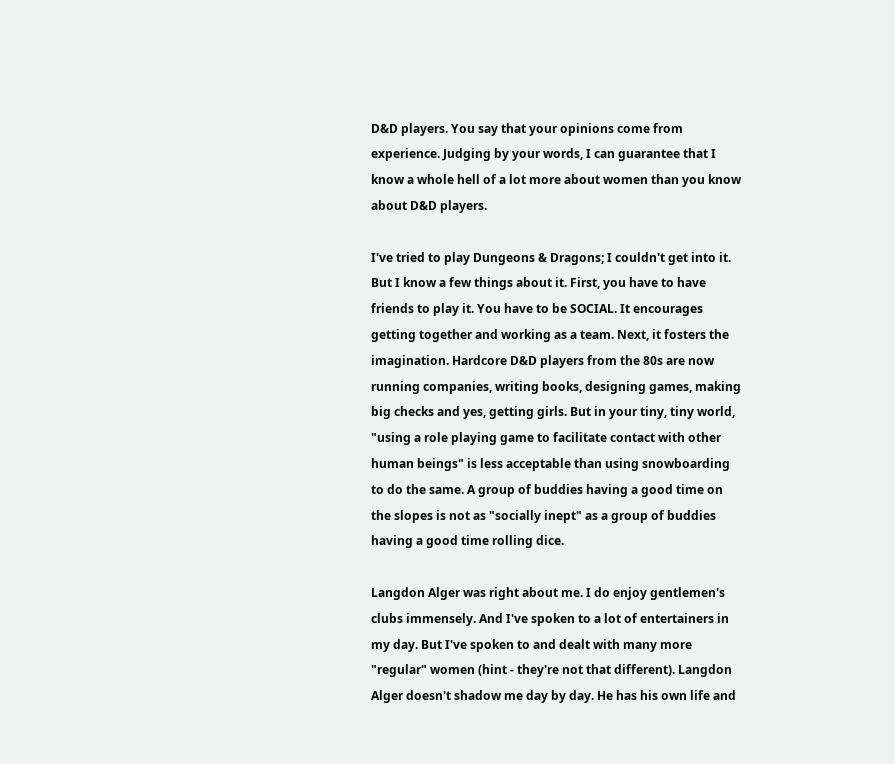D&D players. You say that your opinions come from experience. Judging by your words, I can guarantee that I know a whole hell of a lot more about women than you know about D&D players.

I've tried to play Dungeons & Dragons; I couldn't get into it. But I know a few things about it. First, you have to have friends to play it. You have to be SOCIAL. It encourages getting together and working as a team. Next, it fosters the imagination. Hardcore D&D players from the 80s are now running companies, writing books, designing games, making big checks and yes, getting girls. But in your tiny, tiny world, "using a role playing game to facilitate contact with other human beings" is less acceptable than using snowboarding to do the same. A group of buddies having a good time on the slopes is not as "socially inept" as a group of buddies having a good time rolling dice.

Langdon Alger was right about me. I do enjoy gentlemen's clubs immensely. And I've spoken to a lot of entertainers in my day. But I've spoken to and dealt with many more "regular" women (hint - they're not that different). Langdon Alger doesn't shadow me day by day. He has his own life and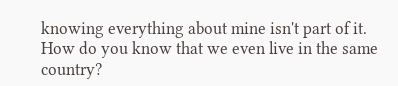knowing everything about mine isn't part of it. How do you know that we even live in the same country?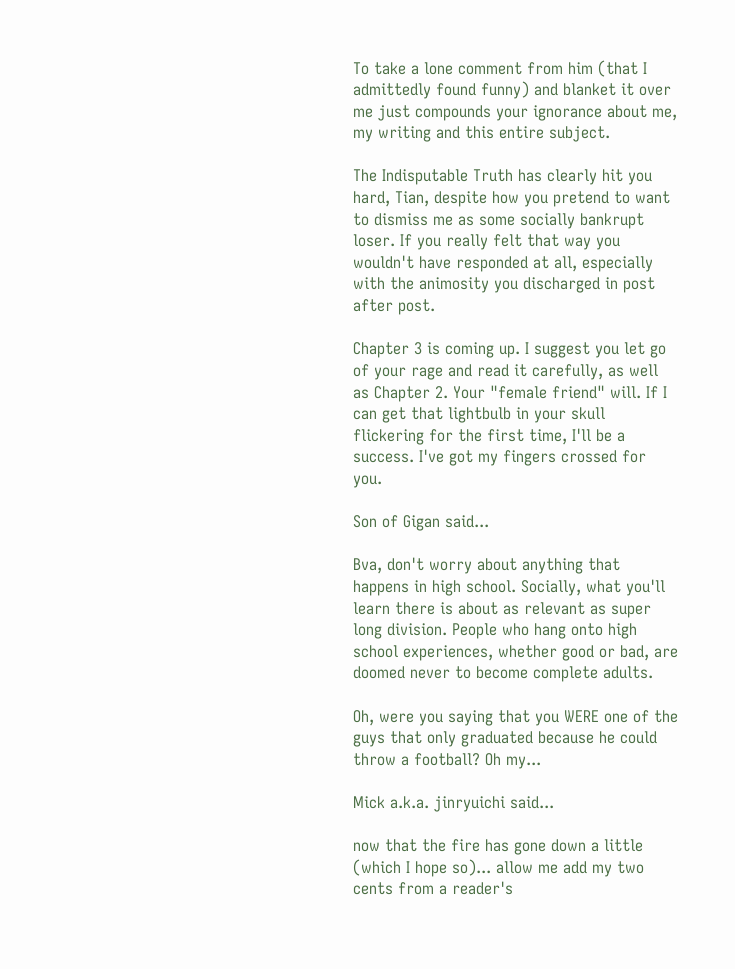To take a lone comment from him (that I admittedly found funny) and blanket it over me just compounds your ignorance about me, my writing and this entire subject.

The Indisputable Truth has clearly hit you hard, Tian, despite how you pretend to want to dismiss me as some socially bankrupt loser. If you really felt that way you wouldn't have responded at all, especially with the animosity you discharged in post after post.

Chapter 3 is coming up. I suggest you let go of your rage and read it carefully, as well as Chapter 2. Your "female friend" will. If I can get that lightbulb in your skull flickering for the first time, I'll be a success. I've got my fingers crossed for you.

Son of Gigan said...

Bva, don't worry about anything that happens in high school. Socially, what you'll learn there is about as relevant as super long division. People who hang onto high school experiences, whether good or bad, are doomed never to become complete adults.

Oh, were you saying that you WERE one of the guys that only graduated because he could throw a football? Oh my...

Mick a.k.a. jinryuichi said...

now that the fire has gone down a little (which I hope so)... allow me add my two cents from a reader's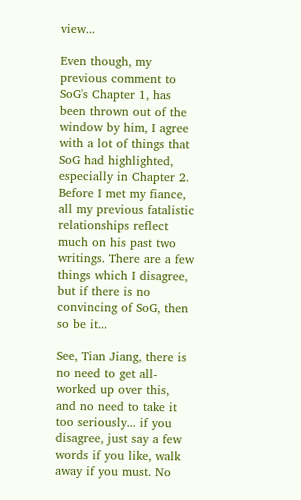view...

Even though, my previous comment to SoG's Chapter 1, has been thrown out of the window by him, I agree with a lot of things that SoG had highlighted, especially in Chapter 2. Before I met my fiance, all my previous fatalistic relationships reflect much on his past two writings. There are a few things which I disagree, but if there is no convincing of SoG, then so be it...

See, Tian Jiang, there is no need to get all-worked up over this, and no need to take it too seriously... if you disagree, just say a few words if you like, walk away if you must. No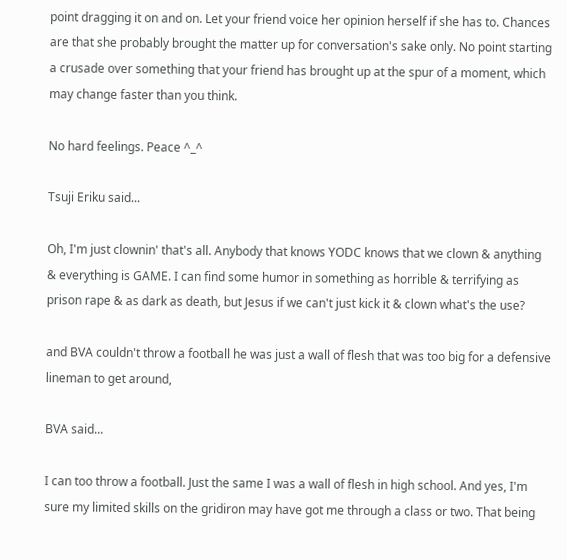point dragging it on and on. Let your friend voice her opinion herself if she has to. Chances are that she probably brought the matter up for conversation's sake only. No point starting a crusade over something that your friend has brought up at the spur of a moment, which may change faster than you think.

No hard feelings. Peace ^_^

Tsuji Eriku said...

Oh, I'm just clownin' that's all. Anybody that knows YODC knows that we clown & anything & everything is GAME. I can find some humor in something as horrible & terrifying as prison rape & as dark as death, but Jesus if we can't just kick it & clown what's the use?

and BVA couldn't throw a football he was just a wall of flesh that was too big for a defensive lineman to get around,

BVA said...

I can too throw a football. Just the same I was a wall of flesh in high school. And yes, I'm sure my limited skills on the gridiron may have got me through a class or two. That being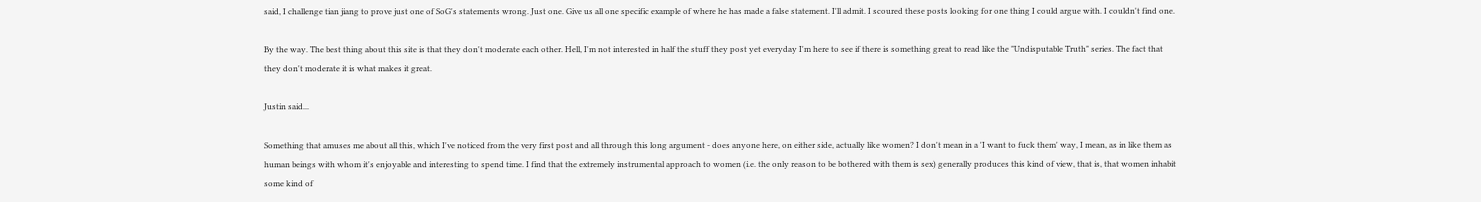said, I challenge tian jiang to prove just one of SoG's statements wrong. Just one. Give us all one specific example of where he has made a false statement. I'll admit. I scoured these posts looking for one thing I could argue with. I couldn't find one.

By the way. The best thing about this site is that they don't moderate each other. Hell, I'm not interested in half the stuff they post yet everyday I'm here to see if there is something great to read like the "Undisputable Truth" series. The fact that they don't moderate it is what makes it great.

Justin said...

Something that amuses me about all this, which I've noticed from the very first post and all through this long argument - does anyone here, on either side, actually like women? I don't mean in a 'I want to fuck them' way, I mean, as in like them as human beings with whom it's enjoyable and interesting to spend time. I find that the extremely instrumental approach to women (i.e. the only reason to be bothered with them is sex) generally produces this kind of view, that is, that women inhabit some kind of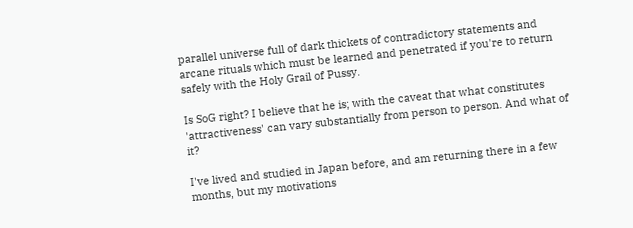parallel universe full of dark thickets of contradictory statements and arcane rituals which must be learned and penetrated if you're to return safely with the Holy Grail of Pussy.

Is SoG right? I believe that he is; with the caveat that what constitutes 'attractiveness' can vary substantially from person to person. And what of it?

I've lived and studied in Japan before, and am returning there in a few months, but my motivations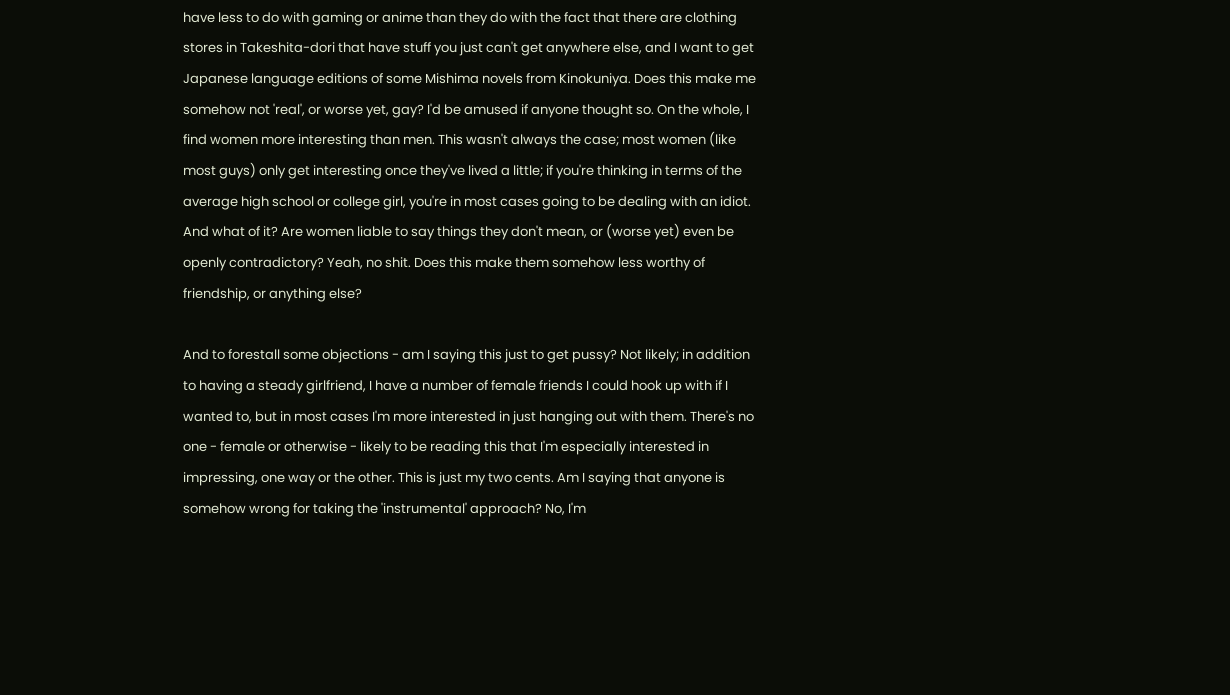have less to do with gaming or anime than they do with the fact that there are clothing stores in Takeshita-dori that have stuff you just can't get anywhere else, and I want to get Japanese language editions of some Mishima novels from Kinokuniya. Does this make me somehow not 'real', or worse yet, gay? I'd be amused if anyone thought so. On the whole, I find women more interesting than men. This wasn't always the case; most women (like most guys) only get interesting once they've lived a little; if you're thinking in terms of the average high school or college girl, you're in most cases going to be dealing with an idiot. And what of it? Are women liable to say things they don't mean, or (worse yet) even be openly contradictory? Yeah, no shit. Does this make them somehow less worthy of friendship, or anything else?

And to forestall some objections - am I saying this just to get pussy? Not likely; in addition to having a steady girlfriend, I have a number of female friends I could hook up with if I wanted to, but in most cases I'm more interested in just hanging out with them. There's no one - female or otherwise - likely to be reading this that I'm especially interested in impressing, one way or the other. This is just my two cents. Am I saying that anyone is somehow wrong for taking the 'instrumental' approach? No, I'm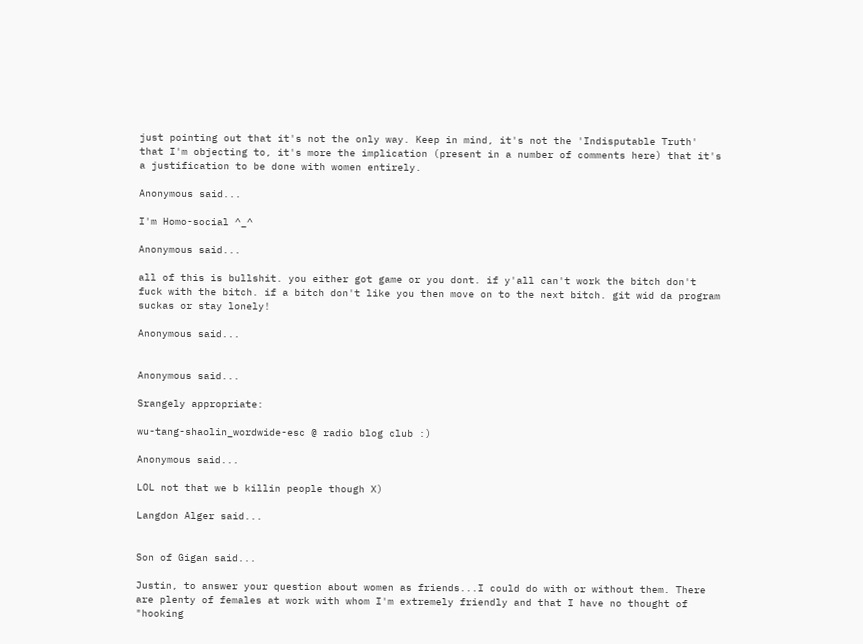just pointing out that it's not the only way. Keep in mind, it's not the 'Indisputable Truth' that I'm objecting to, it's more the implication (present in a number of comments here) that it's a justification to be done with women entirely.

Anonymous said...

I'm Homo-social ^_^

Anonymous said...

all of this is bullshit. you either got game or you dont. if y'all can't work the bitch don't fuck with the bitch. if a bitch don't like you then move on to the next bitch. git wid da program suckas or stay lonely!

Anonymous said...


Anonymous said...

Srangely appropriate:

wu-tang-shaolin_wordwide-esc @ radio blog club :)

Anonymous said...

LOL not that we b killin people though X)

Langdon Alger said...


Son of Gigan said...

Justin, to answer your question about women as friends...I could do with or without them. There are plenty of females at work with whom I'm extremely friendly and that I have no thought of "hooking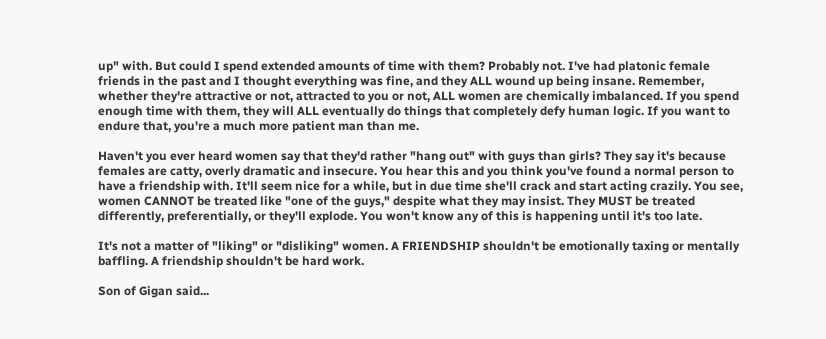up" with. But could I spend extended amounts of time with them? Probably not. I've had platonic female friends in the past and I thought everything was fine, and they ALL wound up being insane. Remember, whether they're attractive or not, attracted to you or not, ALL women are chemically imbalanced. If you spend enough time with them, they will ALL eventually do things that completely defy human logic. If you want to endure that, you're a much more patient man than me.

Haven't you ever heard women say that they'd rather "hang out" with guys than girls? They say it's because females are catty, overly dramatic and insecure. You hear this and you think you've found a normal person to have a friendship with. It'll seem nice for a while, but in due time she'll crack and start acting crazily. You see, women CANNOT be treated like "one of the guys," despite what they may insist. They MUST be treated differently, preferentially, or they'll explode. You won't know any of this is happening until it's too late.

It's not a matter of "liking" or "disliking" women. A FRIENDSHIP shouldn't be emotionally taxing or mentally baffling. A friendship shouldn't be hard work.

Son of Gigan said...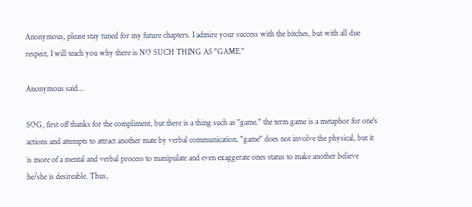Anonymous, please stay tuned for my future chapters. I admire your success with the bitches, but with all due respect, I will teach you why there is NO SUCH THING AS "GAME."

Anonymous said...

SOG, first off thanks for the compliment, but there is a thing such as "game." the term game is a metaphor for one's actions and attempts to attract another mate by verbal communication. "game" does not involve the physical, but it is more of a mental and verbal process to manipulate and even exaggerate ones status to make another believe he/she is desireable. Thus,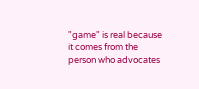"game" is real because it comes from the person who advocates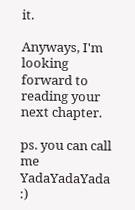it.

Anyways, I'm looking forward to reading your next chapter.

ps. you can call me YadaYadaYada :)